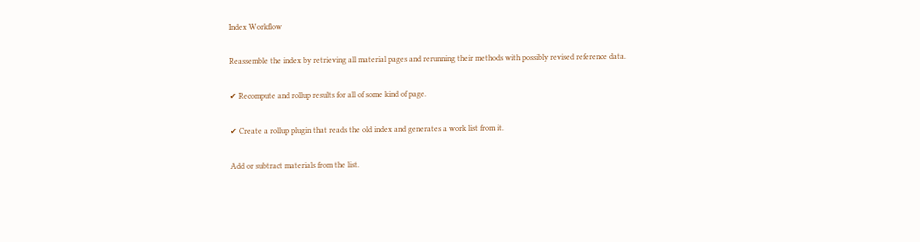Index Workflow

Reassemble the index by retrieving all material pages and rerunning their methods with possibly revised reference data.

✔ Recompute and rollup results for all of some kind of page.

✔ Create a rollup plugin that reads the old index and generates a work list from it.

Add or subtract materials from the list.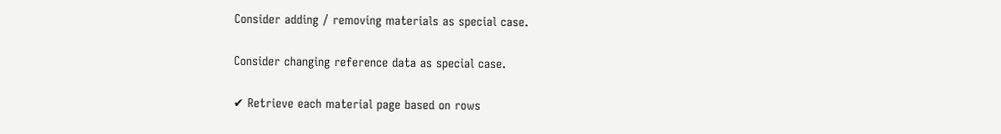Consider adding / removing materials as special case.

Consider changing reference data as special case.

✔ Retrieve each material page based on rows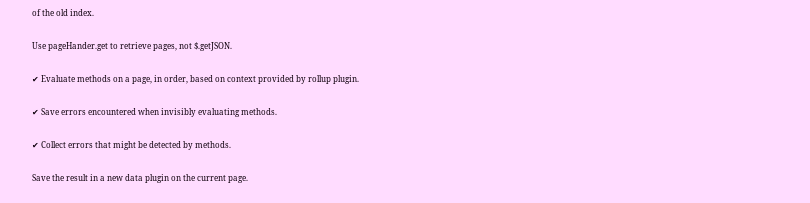of the old index.

Use pageHander.get to retrieve pages, not $.getJSON.

✔ Evaluate methods on a page, in order, based on context provided by rollup plugin.

✔ Save errors encountered when invisibly evaluating methods.

✔ Collect errors that might be detected by methods.

Save the result in a new data plugin on the current page.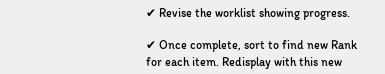✔ Revise the worklist showing progress.

✔ Once complete, sort to find new Rank for each item. Redisplay with this new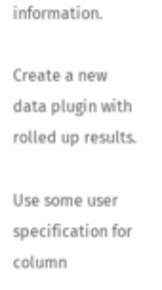information.

Create a new data plugin with rolled up results.

Use some user specification for column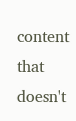content that doesn't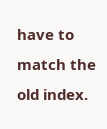have to match the old index.